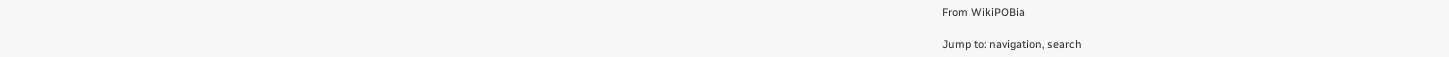From WikiPOBia

Jump to: navigation, search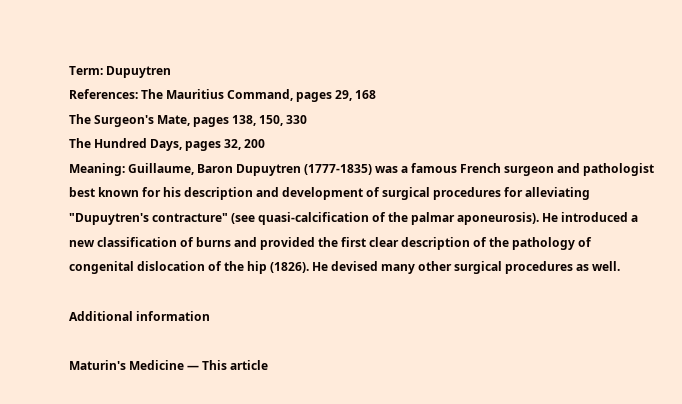Term: Dupuytren
References: The Mauritius Command, pages 29, 168
The Surgeon's Mate, pages 138, 150, 330
The Hundred Days, pages 32, 200
Meaning: Guillaume, Baron Dupuytren (1777-1835) was a famous French surgeon and pathologist best known for his description and development of surgical procedures for alleviating "Dupuytren's contracture" (see quasi-calcification of the palmar aponeurosis). He introduced a new classification of burns and provided the first clear description of the pathology of congenital dislocation of the hip (1826). He devised many other surgical procedures as well.

Additional information

Maturin's Medicine — This article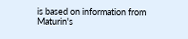is based on information from Maturin's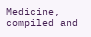Medicine, compiled and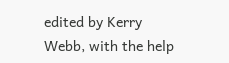edited by Kerry Webb, with the help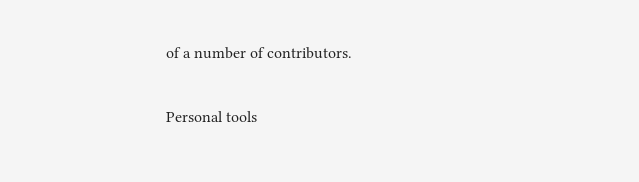of a number of contributors.

Personal tools